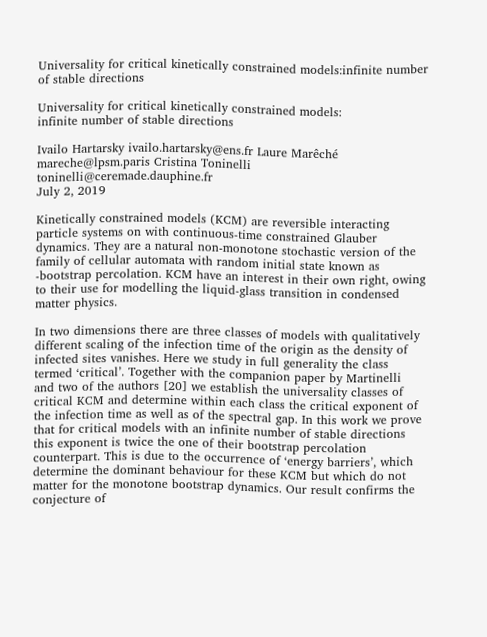Universality for critical kinetically constrained models:infinite number of stable directions

Universality for critical kinetically constrained models:
infinite number of stable directions

Ivailo Hartarsky ivailo.hartarsky@ens.fr Laure Marêché mareche@lpsm.paris Cristina Toninelli toninelli@ceremade.dauphine.fr
July 2, 2019

Kinetically constrained models (KCM) are reversible interacting particle systems on with continuous-time constrained Glauber dynamics. They are a natural non-monotone stochastic version of the family of cellular automata with random initial state known as -bootstrap percolation. KCM have an interest in their own right, owing to their use for modelling the liquid-glass transition in condensed matter physics.

In two dimensions there are three classes of models with qualitatively different scaling of the infection time of the origin as the density of infected sites vanishes. Here we study in full generality the class termed ‘critical’. Together with the companion paper by Martinelli and two of the authors [20] we establish the universality classes of critical KCM and determine within each class the critical exponent of the infection time as well as of the spectral gap. In this work we prove that for critical models with an infinite number of stable directions this exponent is twice the one of their bootstrap percolation counterpart. This is due to the occurrence of ‘energy barriers’, which determine the dominant behaviour for these KCM but which do not matter for the monotone bootstrap dynamics. Our result confirms the conjecture of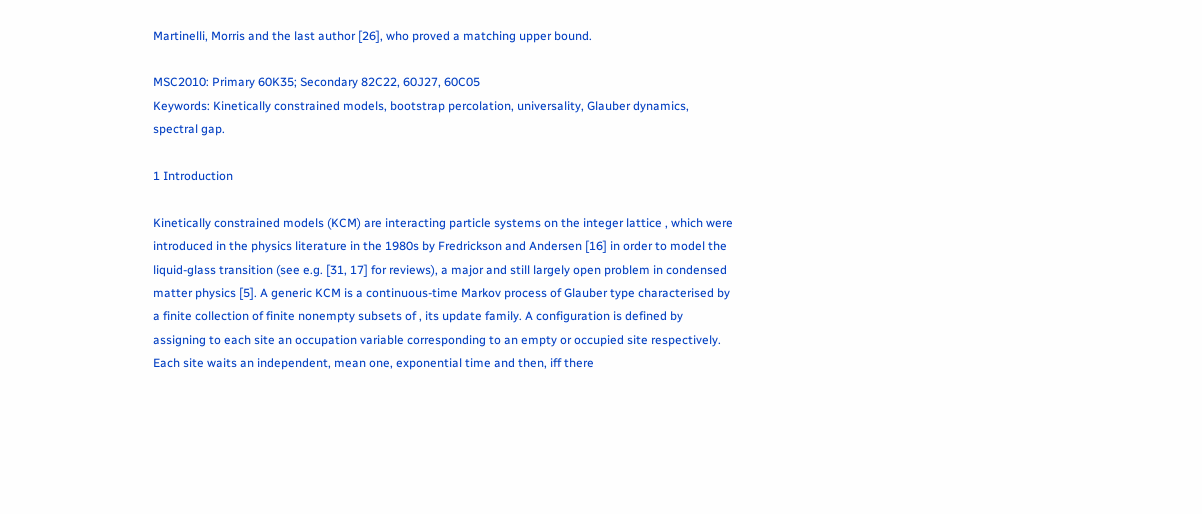Martinelli, Morris and the last author [26], who proved a matching upper bound.

MSC2010: Primary 60K35; Secondary 82C22, 60J27, 60C05
Keywords: Kinetically constrained models, bootstrap percolation, universality, Glauber dynamics, spectral gap.

1 Introduction

Kinetically constrained models (KCM) are interacting particle systems on the integer lattice , which were introduced in the physics literature in the 1980s by Fredrickson and Andersen [16] in order to model the liquid-glass transition (see e.g. [31, 17] for reviews), a major and still largely open problem in condensed matter physics [5]. A generic KCM is a continuous-time Markov process of Glauber type characterised by a finite collection of finite nonempty subsets of , its update family. A configuration is defined by assigning to each site an occupation variable corresponding to an empty or occupied site respectively. Each site waits an independent, mean one, exponential time and then, iff there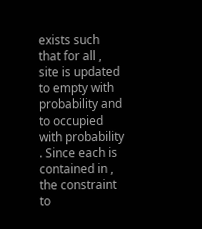exists such that for all , site is updated to empty with probability and to occupied with probability . Since each is contained in , the constraint to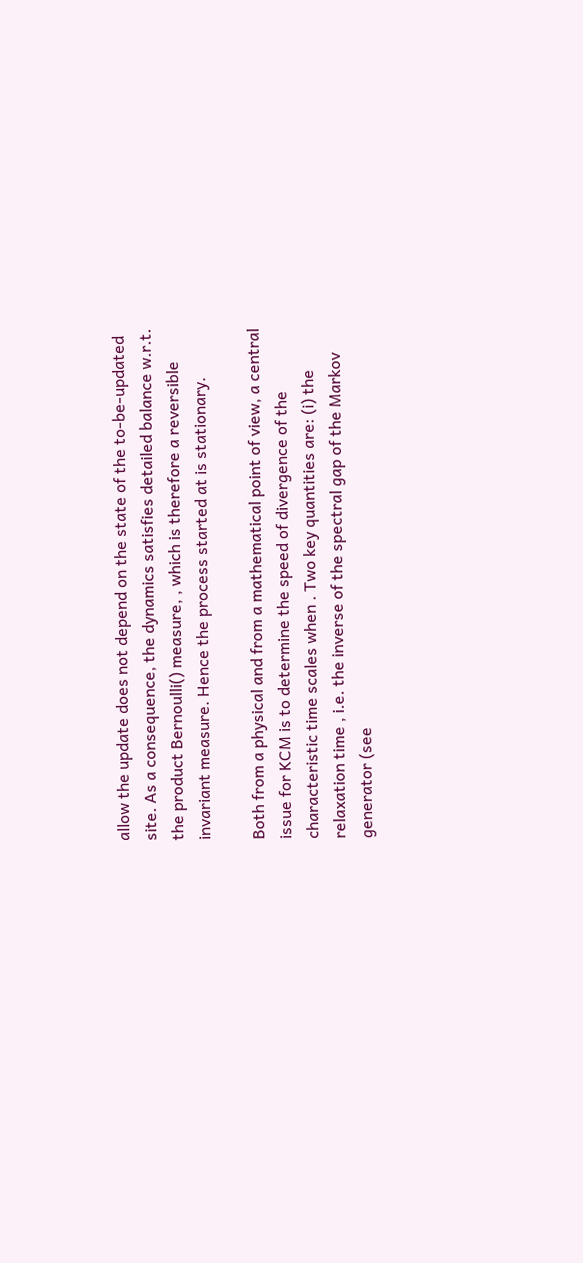allow the update does not depend on the state of the to-be-updated site. As a consequence, the dynamics satisfies detailed balance w.r.t. the product Bernoulli() measure, , which is therefore a reversible invariant measure. Hence the process started at is stationary.

Both from a physical and from a mathematical point of view, a central issue for KCM is to determine the speed of divergence of the characteristic time scales when . Two key quantities are: (i) the relaxation time , i.e. the inverse of the spectral gap of the Markov generator (see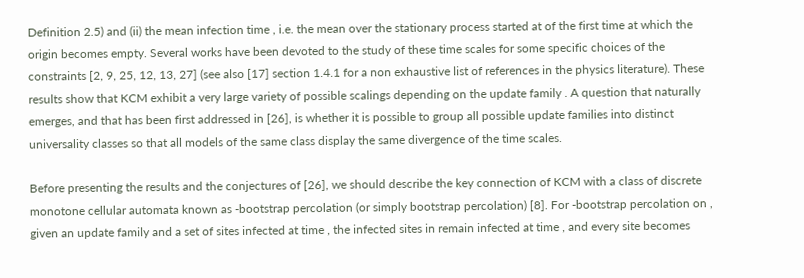Definition 2.5) and (ii) the mean infection time , i.e. the mean over the stationary process started at of the first time at which the origin becomes empty. Several works have been devoted to the study of these time scales for some specific choices of the constraints [2, 9, 25, 12, 13, 27] (see also [17] section 1.4.1 for a non exhaustive list of references in the physics literature). These results show that KCM exhibit a very large variety of possible scalings depending on the update family . A question that naturally emerges, and that has been first addressed in [26], is whether it is possible to group all possible update families into distinct universality classes so that all models of the same class display the same divergence of the time scales.

Before presenting the results and the conjectures of [26], we should describe the key connection of KCM with a class of discrete monotone cellular automata known as -bootstrap percolation (or simply bootstrap percolation) [8]. For -bootstrap percolation on , given an update family and a set of sites infected at time , the infected sites in remain infected at time , and every site becomes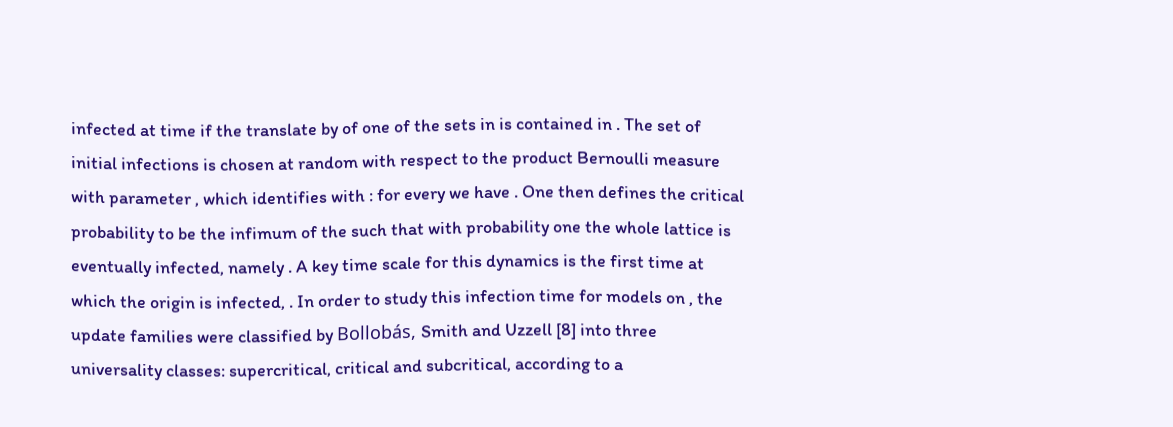infected at time if the translate by of one of the sets in is contained in . The set of initial infections is chosen at random with respect to the product Bernoulli measure with parameter , which identifies with : for every we have . One then defines the critical probability to be the infimum of the such that with probability one the whole lattice is eventually infected, namely . A key time scale for this dynamics is the first time at which the origin is infected, . In order to study this infection time for models on , the update families were classified by Bollobás, Smith and Uzzell [8] into three universality classes: supercritical, critical and subcritical, according to a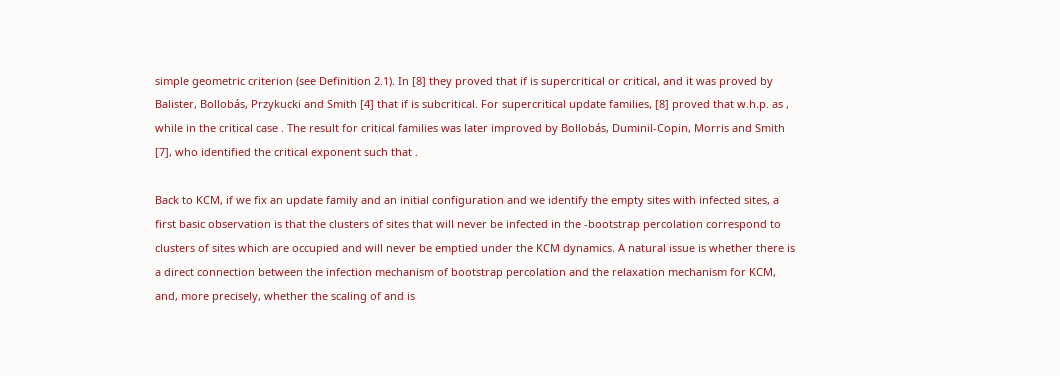simple geometric criterion (see Definition 2.1). In [8] they proved that if is supercritical or critical, and it was proved by Balister, Bollobás, Przykucki and Smith [4] that if is subcritical. For supercritical update families, [8] proved that w.h.p. as , while in the critical case . The result for critical families was later improved by Bollobás, Duminil-Copin, Morris and Smith [7], who identified the critical exponent such that .

Back to KCM, if we fix an update family and an initial configuration and we identify the empty sites with infected sites, a first basic observation is that the clusters of sites that will never be infected in the -bootstrap percolation correspond to clusters of sites which are occupied and will never be emptied under the KCM dynamics. A natural issue is whether there is a direct connection between the infection mechanism of bootstrap percolation and the relaxation mechanism for KCM, and, more precisely, whether the scaling of and is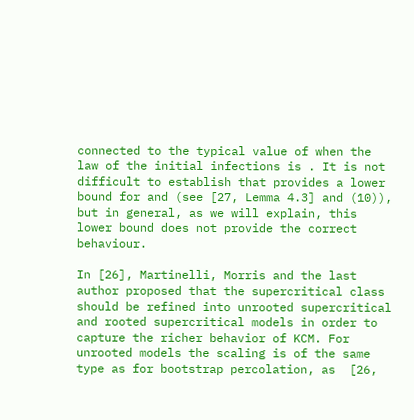connected to the typical value of when the law of the initial infections is . It is not difficult to establish that provides a lower bound for and (see [27, Lemma 4.3] and (10)), but in general, as we will explain, this lower bound does not provide the correct behaviour.

In [26], Martinelli, Morris and the last author proposed that the supercritical class should be refined into unrooted supercritical and rooted supercritical models in order to capture the richer behavior of KCM. For unrooted models the scaling is of the same type as for bootstrap percolation, as  [26,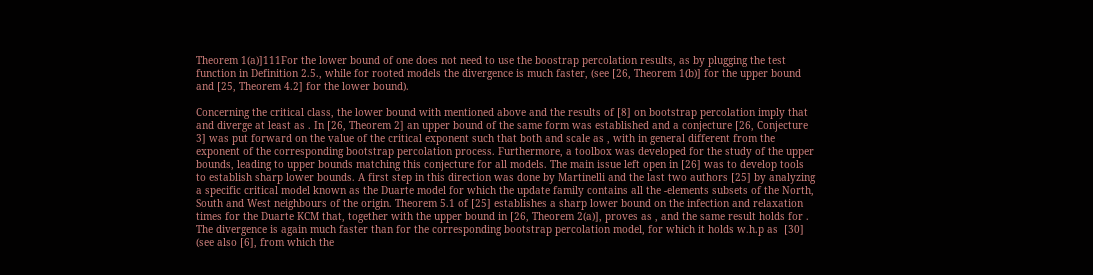Theorem 1(a)]111For the lower bound of one does not need to use the boostrap percolation results, as by plugging the test function in Definition 2.5., while for rooted models the divergence is much faster, (see [26, Theorem 1(b)] for the upper bound and [25, Theorem 4.2] for the lower bound).

Concerning the critical class, the lower bound with mentioned above and the results of [8] on bootstrap percolation imply that and diverge at least as . In [26, Theorem 2] an upper bound of the same form was established and a conjecture [26, Conjecture 3] was put forward on the value of the critical exponent such that both and scale as , with in general different from the exponent of the corresponding bootstrap percolation process. Furthermore, a toolbox was developed for the study of the upper bounds, leading to upper bounds matching this conjecture for all models. The main issue left open in [26] was to develop tools to establish sharp lower bounds. A first step in this direction was done by Martinelli and the last two authors [25] by analyzing a specific critical model known as the Duarte model for which the update family contains all the -elements subsets of the North, South and West neighbours of the origin. Theorem 5.1 of [25] establishes a sharp lower bound on the infection and relaxation times for the Duarte KCM that, together with the upper bound in [26, Theorem 2(a)], proves as , and the same result holds for . The divergence is again much faster than for the corresponding bootstrap percolation model, for which it holds w.h.p as  [30] (see also [6], from which the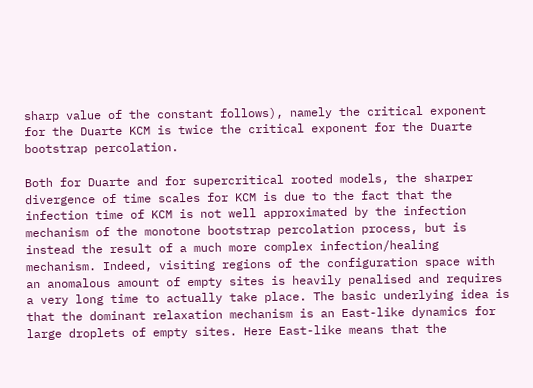sharp value of the constant follows), namely the critical exponent for the Duarte KCM is twice the critical exponent for the Duarte bootstrap percolation.

Both for Duarte and for supercritical rooted models, the sharper divergence of time scales for KCM is due to the fact that the infection time of KCM is not well approximated by the infection mechanism of the monotone bootstrap percolation process, but is instead the result of a much more complex infection/healing mechanism. Indeed, visiting regions of the configuration space with an anomalous amount of empty sites is heavily penalised and requires a very long time to actually take place. The basic underlying idea is that the dominant relaxation mechanism is an East-like dynamics for large droplets of empty sites. Here East-like means that the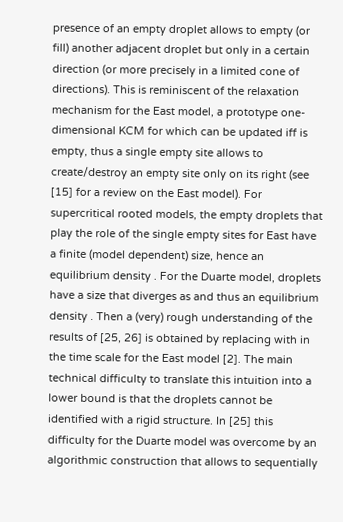presence of an empty droplet allows to empty (or fill) another adjacent droplet but only in a certain direction (or more precisely in a limited cone of directions). This is reminiscent of the relaxation mechanism for the East model, a prototype one-dimensional KCM for which can be updated iff is empty, thus a single empty site allows to create/destroy an empty site only on its right (see [15] for a review on the East model). For supercritical rooted models, the empty droplets that play the role of the single empty sites for East have a finite (model dependent) size, hence an equilibrium density . For the Duarte model, droplets have a size that diverges as and thus an equilibrium density . Then a (very) rough understanding of the results of [25, 26] is obtained by replacing with in the time scale for the East model [2]. The main technical difficulty to translate this intuition into a lower bound is that the droplets cannot be identified with a rigid structure. In [25] this difficulty for the Duarte model was overcome by an algorithmic construction that allows to sequentially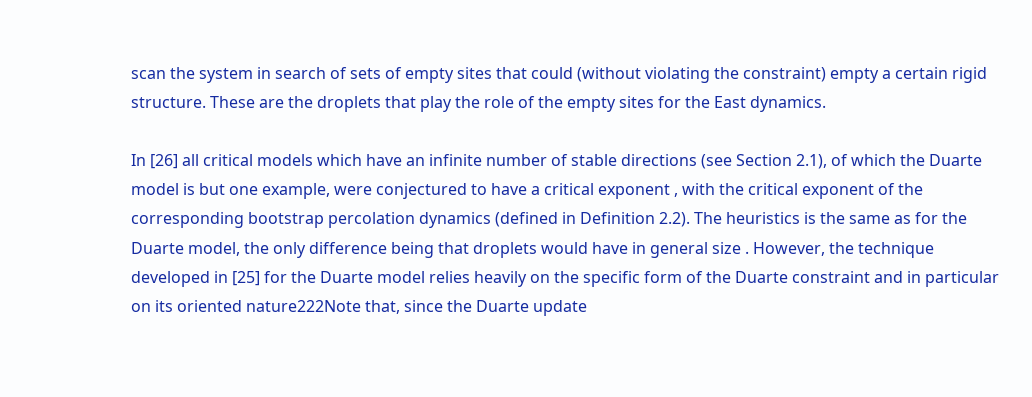scan the system in search of sets of empty sites that could (without violating the constraint) empty a certain rigid structure. These are the droplets that play the role of the empty sites for the East dynamics.

In [26] all critical models which have an infinite number of stable directions (see Section 2.1), of which the Duarte model is but one example, were conjectured to have a critical exponent , with the critical exponent of the corresponding bootstrap percolation dynamics (defined in Definition 2.2). The heuristics is the same as for the Duarte model, the only difference being that droplets would have in general size . However, the technique developed in [25] for the Duarte model relies heavily on the specific form of the Duarte constraint and in particular on its oriented nature222Note that, since the Duarte update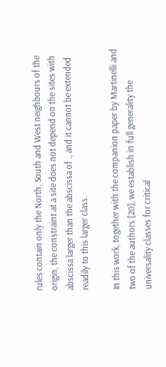rules contain only the North, South and West neighbours of the origin, the constraint at a site does not depend on the sites with abscissa larger than the abscissa of ., and it cannot be extended readily to this larger class.

In this work, together with the companion paper by Martinelli and two of the authors [20], we establish in full generality the universality classes for critical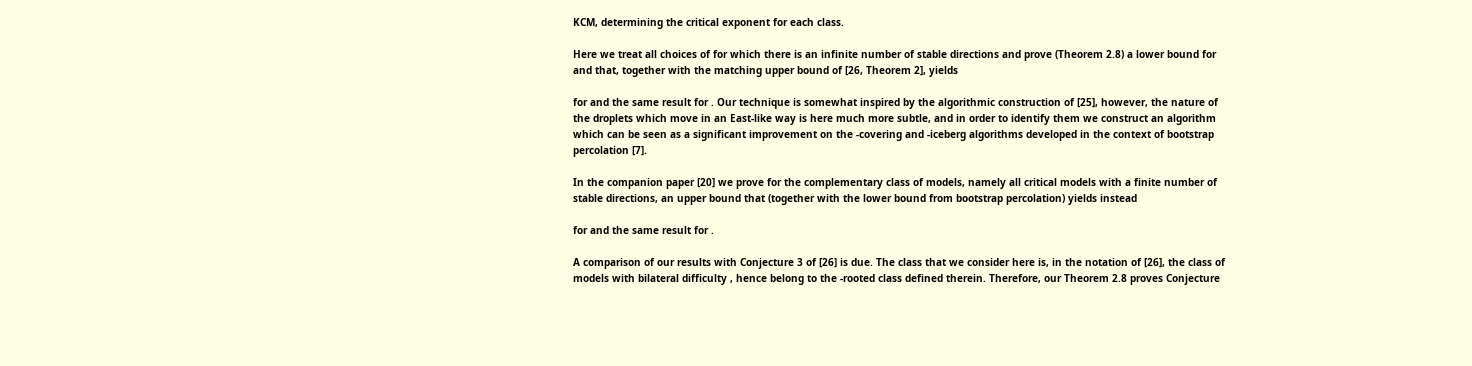KCM, determining the critical exponent for each class.

Here we treat all choices of for which there is an infinite number of stable directions and prove (Theorem 2.8) a lower bound for and that, together with the matching upper bound of [26, Theorem 2], yields

for and the same result for . Our technique is somewhat inspired by the algorithmic construction of [25], however, the nature of the droplets which move in an East-like way is here much more subtle, and in order to identify them we construct an algorithm which can be seen as a significant improvement on the -covering and -iceberg algorithms developed in the context of bootstrap percolation [7].

In the companion paper [20] we prove for the complementary class of models, namely all critical models with a finite number of stable directions, an upper bound that (together with the lower bound from bootstrap percolation) yields instead

for and the same result for .

A comparison of our results with Conjecture 3 of [26] is due. The class that we consider here is, in the notation of [26], the class of models with bilateral difficulty , hence belong to the -rooted class defined therein. Therefore, our Theorem 2.8 proves Conjecture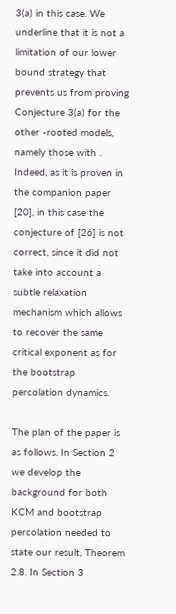3(a) in this case. We underline that it is not a limitation of our lower bound strategy that prevents us from proving Conjecture 3(a) for the other -rooted models, namely those with . Indeed, as it is proven in the companion paper [20], in this case the conjecture of [26] is not correct, since it did not take into account a subtle relaxation mechanism which allows to recover the same critical exponent as for the bootstrap percolation dynamics.

The plan of the paper is as follows. In Section 2 we develop the background for both KCM and bootstrap percolation needed to state our result, Theorem 2.8. In Section 3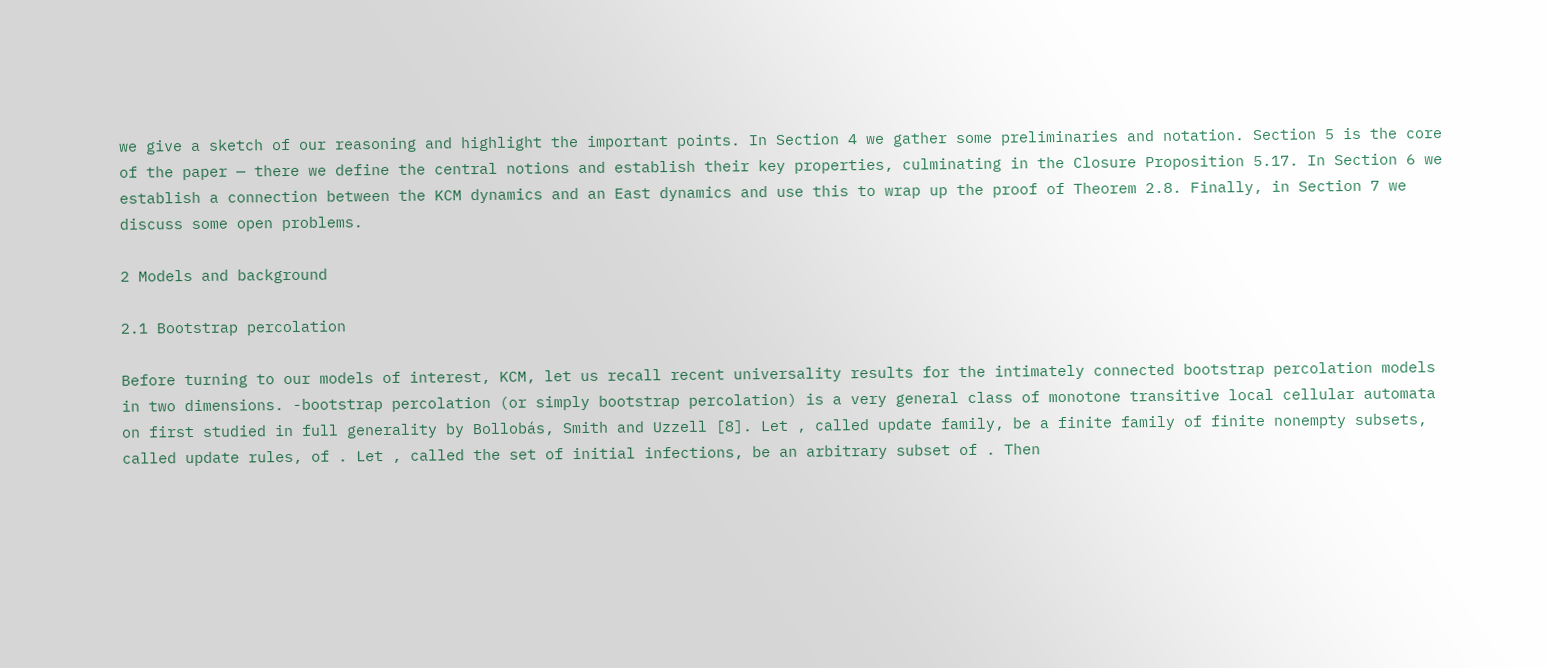we give a sketch of our reasoning and highlight the important points. In Section 4 we gather some preliminaries and notation. Section 5 is the core of the paper — there we define the central notions and establish their key properties, culminating in the Closure Proposition 5.17. In Section 6 we establish a connection between the KCM dynamics and an East dynamics and use this to wrap up the proof of Theorem 2.8. Finally, in Section 7 we discuss some open problems.

2 Models and background

2.1 Bootstrap percolation

Before turning to our models of interest, KCM, let us recall recent universality results for the intimately connected bootstrap percolation models in two dimensions. -bootstrap percolation (or simply bootstrap percolation) is a very general class of monotone transitive local cellular automata on first studied in full generality by Bollobás, Smith and Uzzell [8]. Let , called update family, be a finite family of finite nonempty subsets, called update rules, of . Let , called the set of initial infections, be an arbitrary subset of . Then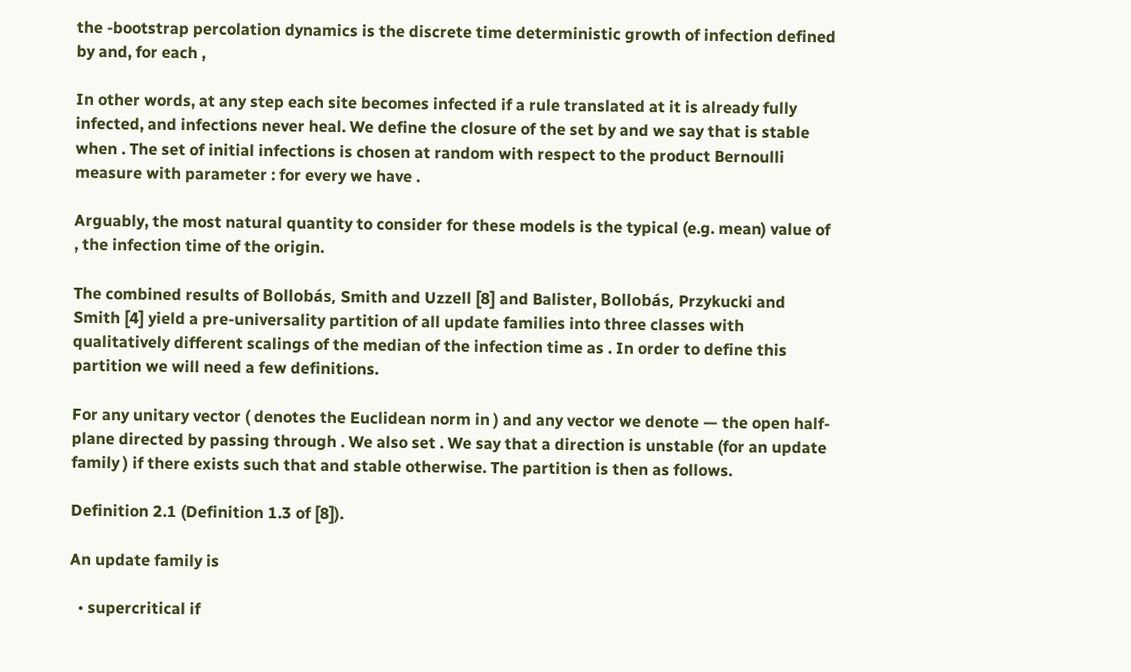the -bootstrap percolation dynamics is the discrete time deterministic growth of infection defined by and, for each ,

In other words, at any step each site becomes infected if a rule translated at it is already fully infected, and infections never heal. We define the closure of the set by and we say that is stable when . The set of initial infections is chosen at random with respect to the product Bernoulli measure with parameter : for every we have .

Arguably, the most natural quantity to consider for these models is the typical (e.g. mean) value of , the infection time of the origin.

The combined results of Bollobás, Smith and Uzzell [8] and Balister, Bollobás, Przykucki and Smith [4] yield a pre-universality partition of all update families into three classes with qualitatively different scalings of the median of the infection time as . In order to define this partition we will need a few definitions.

For any unitary vector ( denotes the Euclidean norm in ) and any vector we denote — the open half-plane directed by passing through . We also set . We say that a direction is unstable (for an update family ) if there exists such that and stable otherwise. The partition is then as follows.

Definition 2.1 (Definition 1.3 of [8]).

An update family is

  • supercritical if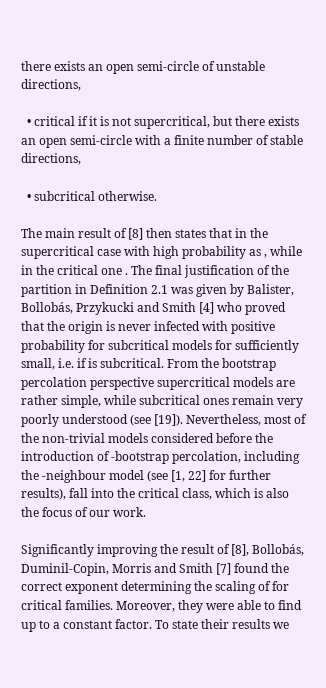there exists an open semi-circle of unstable directions,

  • critical if it is not supercritical, but there exists an open semi-circle with a finite number of stable directions,

  • subcritical otherwise.

The main result of [8] then states that in the supercritical case with high probability as , while in the critical one . The final justification of the partition in Definition 2.1 was given by Balister, Bollobás, Przykucki and Smith [4] who proved that the origin is never infected with positive probability for subcritical models for sufficiently small, i.e. if is subcritical. From the bootstrap percolation perspective supercritical models are rather simple, while subcritical ones remain very poorly understood (see [19]). Nevertheless, most of the non-trivial models considered before the introduction of -bootstrap percolation, including the -neighbour model (see [1, 22] for further results), fall into the critical class, which is also the focus of our work.

Significantly improving the result of [8], Bollobás, Duminil-Copin, Morris and Smith [7] found the correct exponent determining the scaling of for critical families. Moreover, they were able to find up to a constant factor. To state their results we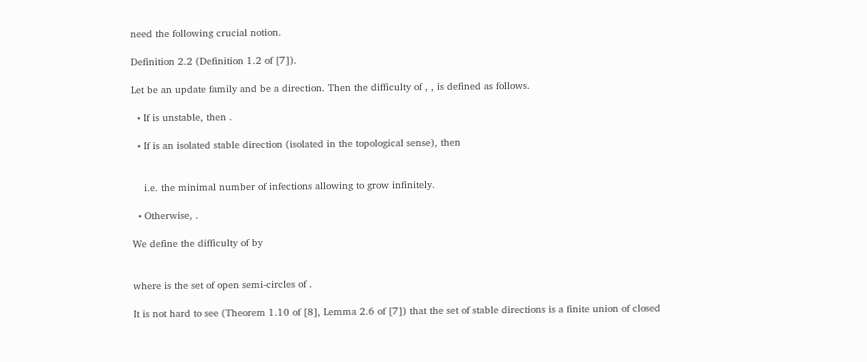need the following crucial notion.

Definition 2.2 (Definition 1.2 of [7]).

Let be an update family and be a direction. Then the difficulty of , , is defined as follows.

  • If is unstable, then .

  • If is an isolated stable direction (isolated in the topological sense), then


    i.e. the minimal number of infections allowing to grow infinitely.

  • Otherwise, .

We define the difficulty of by


where is the set of open semi-circles of .

It is not hard to see (Theorem 1.10 of [8], Lemma 2.6 of [7]) that the set of stable directions is a finite union of closed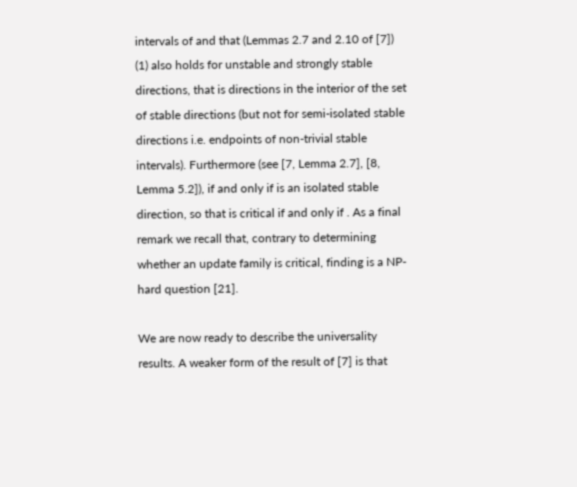intervals of and that (Lemmas 2.7 and 2.10 of [7]) (1) also holds for unstable and strongly stable directions, that is directions in the interior of the set of stable directions (but not for semi-isolated stable directions i.e. endpoints of non-trivial stable intervals). Furthermore (see [7, Lemma 2.7], [8, Lemma 5.2]), if and only if is an isolated stable direction, so that is critical if and only if . As a final remark we recall that, contrary to determining whether an update family is critical, finding is a NP-hard question [21].

We are now ready to describe the universality results. A weaker form of the result of [7] is that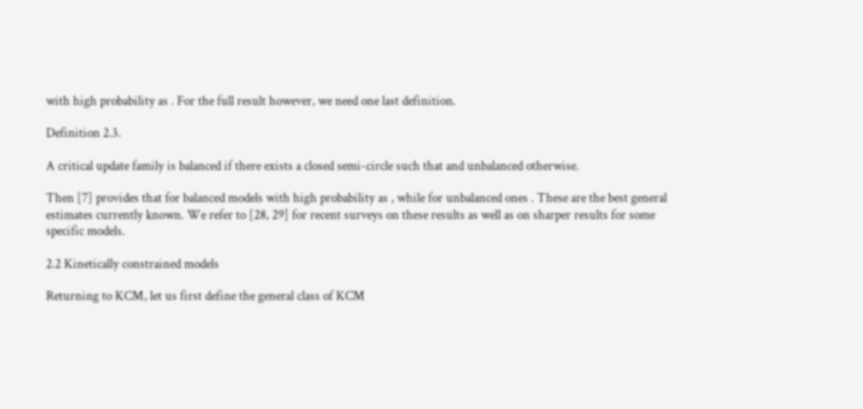with high probability as . For the full result however, we need one last definition.

Definition 2.3.

A critical update family is balanced if there exists a closed semi-circle such that and unbalanced otherwise.

Then [7] provides that for balanced models with high probability as , while for unbalanced ones . These are the best general estimates currently known. We refer to [28, 29] for recent surveys on these results as well as on sharper results for some specific models.

2.2 Kinetically constrained models

Returning to KCM, let us first define the general class of KCM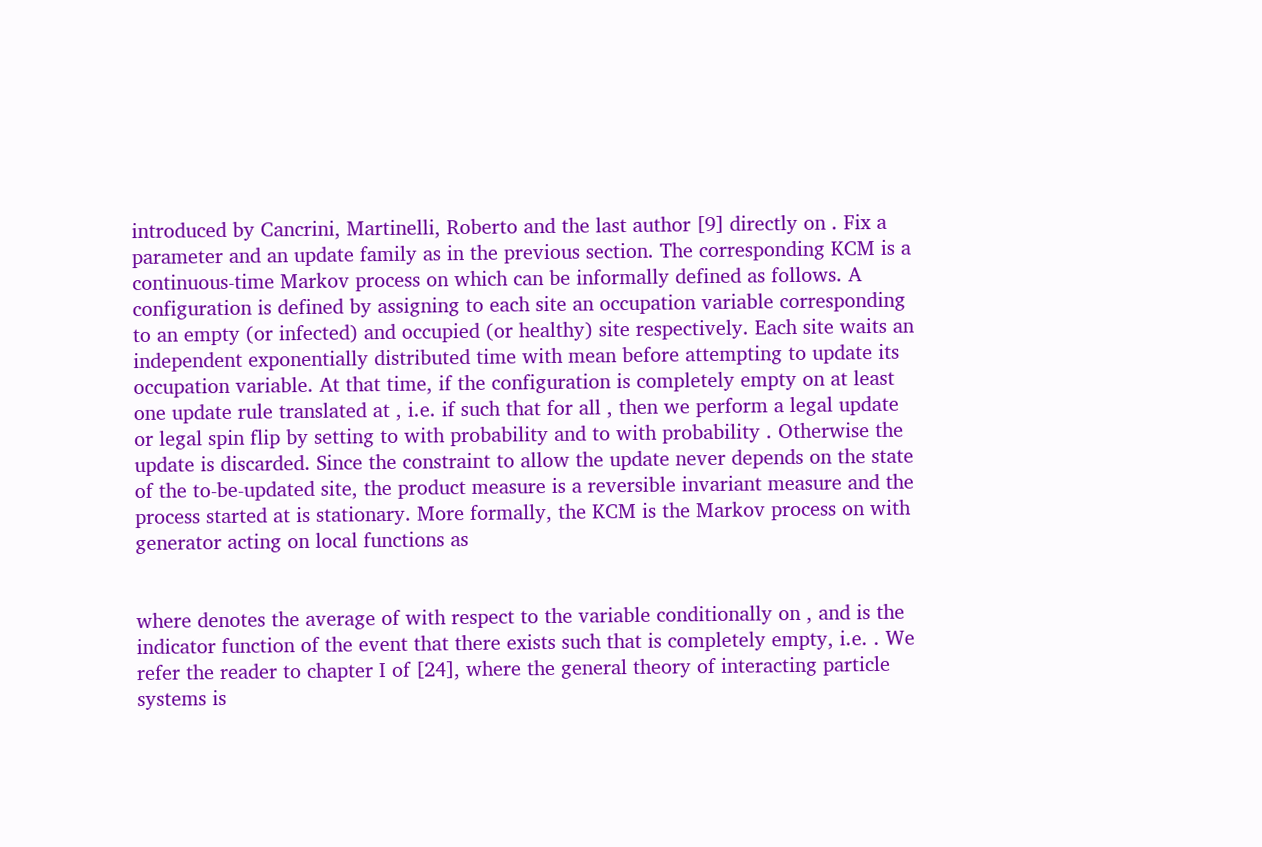introduced by Cancrini, Martinelli, Roberto and the last author [9] directly on . Fix a parameter and an update family as in the previous section. The corresponding KCM is a continuous-time Markov process on which can be informally defined as follows. A configuration is defined by assigning to each site an occupation variable corresponding to an empty (or infected) and occupied (or healthy) site respectively. Each site waits an independent exponentially distributed time with mean before attempting to update its occupation variable. At that time, if the configuration is completely empty on at least one update rule translated at , i.e. if such that for all , then we perform a legal update or legal spin flip by setting to with probability and to with probability . Otherwise the update is discarded. Since the constraint to allow the update never depends on the state of the to-be-updated site, the product measure is a reversible invariant measure and the process started at is stationary. More formally, the KCM is the Markov process on with generator acting on local functions as


where denotes the average of with respect to the variable conditionally on , and is the indicator function of the event that there exists such that is completely empty, i.e. . We refer the reader to chapter I of [24], where the general theory of interacting particle systems is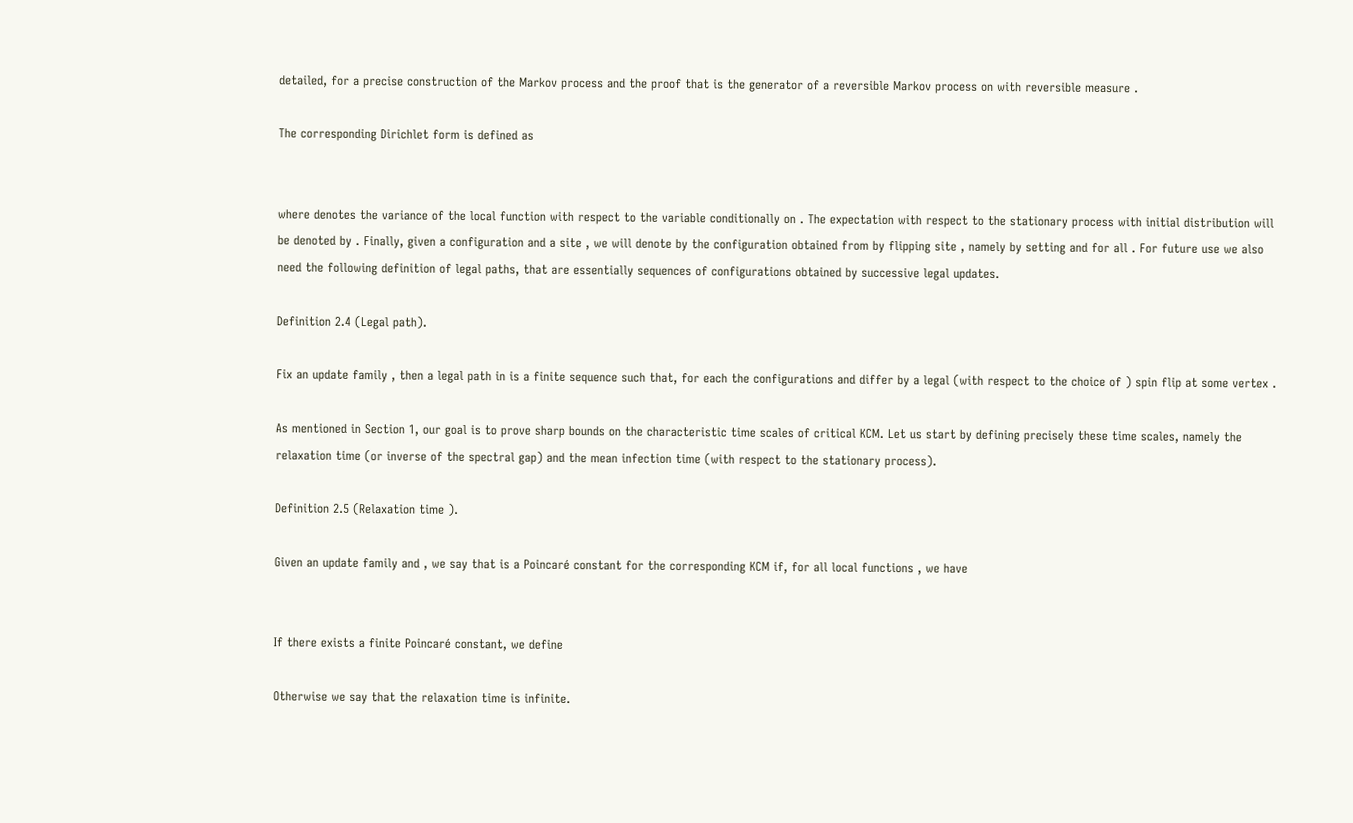detailed, for a precise construction of the Markov process and the proof that is the generator of a reversible Markov process on with reversible measure .

The corresponding Dirichlet form is defined as


where denotes the variance of the local function with respect to the variable conditionally on . The expectation with respect to the stationary process with initial distribution will be denoted by . Finally, given a configuration and a site , we will denote by the configuration obtained from by flipping site , namely by setting and for all . For future use we also need the following definition of legal paths, that are essentially sequences of configurations obtained by successive legal updates.

Definition 2.4 (Legal path).

Fix an update family , then a legal path in is a finite sequence such that, for each the configurations and differ by a legal (with respect to the choice of ) spin flip at some vertex .

As mentioned in Section 1, our goal is to prove sharp bounds on the characteristic time scales of critical KCM. Let us start by defining precisely these time scales, namely the relaxation time (or inverse of the spectral gap) and the mean infection time (with respect to the stationary process).

Definition 2.5 (Relaxation time ).

Given an update family and , we say that is a Poincaré constant for the corresponding KCM if, for all local functions , we have


If there exists a finite Poincaré constant, we define

Otherwise we say that the relaxation time is infinite.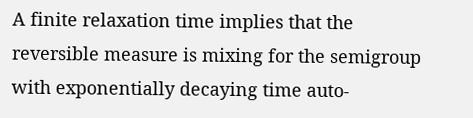A finite relaxation time implies that the reversible measure is mixing for the semigroup with exponentially decaying time auto-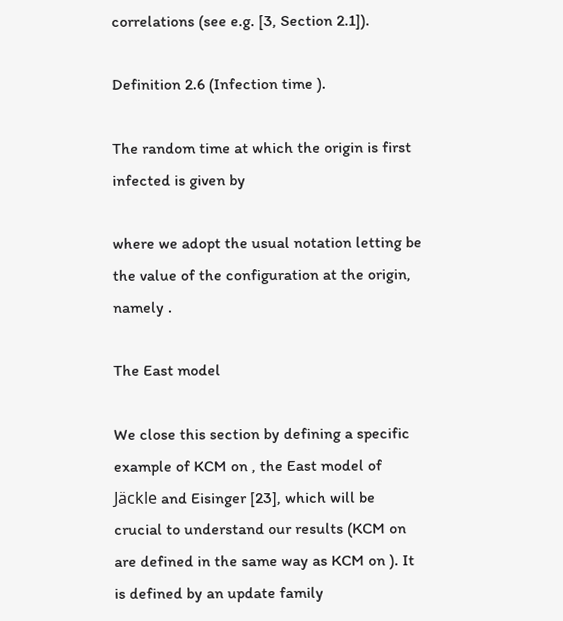correlations (see e.g. [3, Section 2.1]).

Definition 2.6 (Infection time ).

The random time at which the origin is first infected is given by

where we adopt the usual notation letting be the value of the configuration at the origin, namely .

The East model

We close this section by defining a specific example of KCM on , the East model of Jäckle and Eisinger [23], which will be crucial to understand our results (KCM on are defined in the same way as KCM on ). It is defined by an update family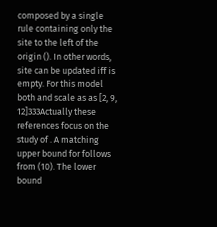composed by a single rule containing only the site to the left of the origin (). In other words, site can be updated iff is empty. For this model both and scale as as [2, 9, 12]333Actually these references focus on the study of . A matching upper bound for follows from (10). The lower bound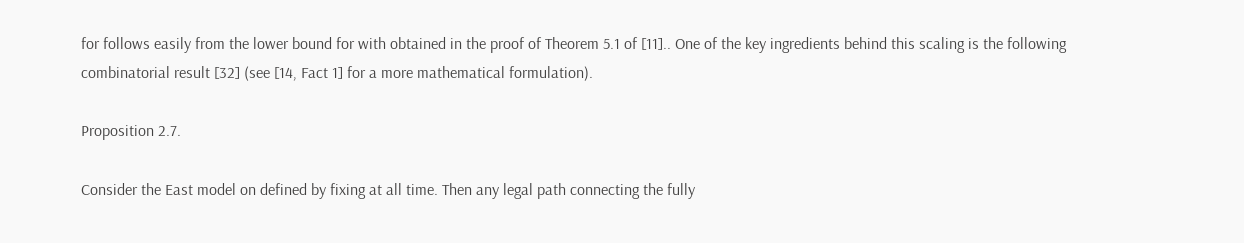for follows easily from the lower bound for with obtained in the proof of Theorem 5.1 of [11].. One of the key ingredients behind this scaling is the following combinatorial result [32] (see [14, Fact 1] for a more mathematical formulation).

Proposition 2.7.

Consider the East model on defined by fixing at all time. Then any legal path connecting the fully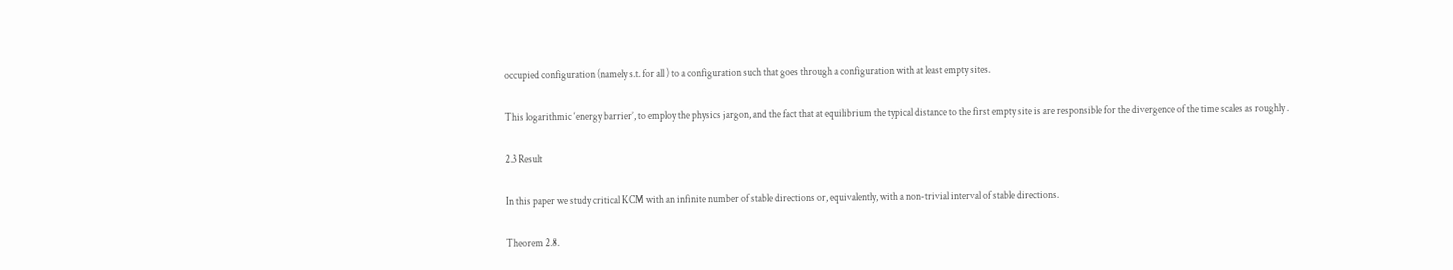occupied configuration (namely s.t. for all ) to a configuration such that goes through a configuration with at least empty sites.

This logarithmic ‘energy barrier’, to employ the physics jargon, and the fact that at equilibrium the typical distance to the first empty site is are responsible for the divergence of the time scales as roughly .

2.3 Result

In this paper we study critical KCM with an infinite number of stable directions or, equivalently, with a non-trivial interval of stable directions.

Theorem 2.8.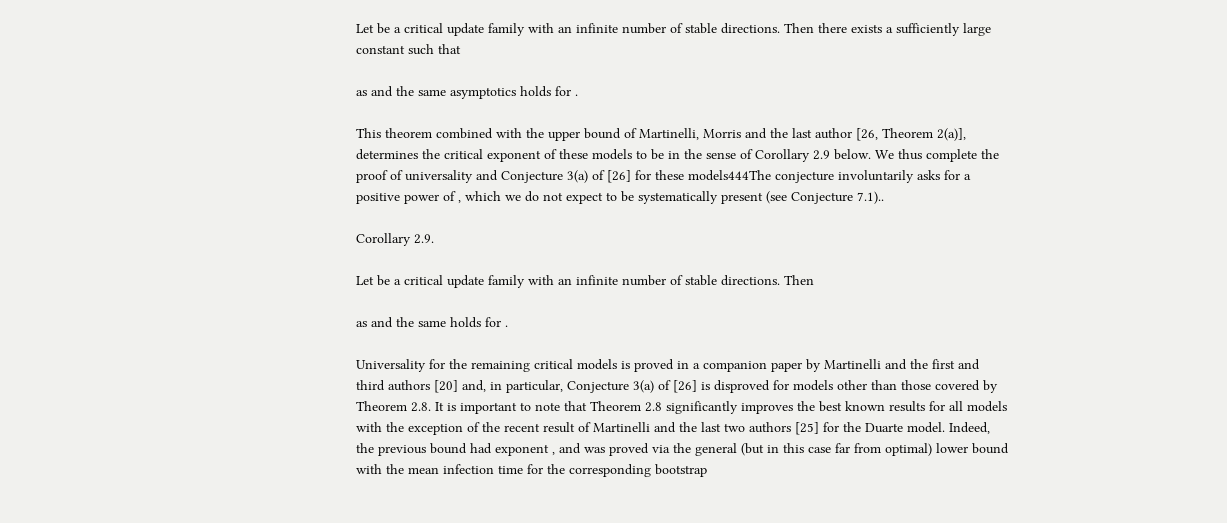Let be a critical update family with an infinite number of stable directions. Then there exists a sufficiently large constant such that

as and the same asymptotics holds for .

This theorem combined with the upper bound of Martinelli, Morris and the last author [26, Theorem 2(a)], determines the critical exponent of these models to be in the sense of Corollary 2.9 below. We thus complete the proof of universality and Conjecture 3(a) of [26] for these models444The conjecture involuntarily asks for a positive power of , which we do not expect to be systematically present (see Conjecture 7.1)..

Corollary 2.9.

Let be a critical update family with an infinite number of stable directions. Then

as and the same holds for .

Universality for the remaining critical models is proved in a companion paper by Martinelli and the first and third authors [20] and, in particular, Conjecture 3(a) of [26] is disproved for models other than those covered by Theorem 2.8. It is important to note that Theorem 2.8 significantly improves the best known results for all models with the exception of the recent result of Martinelli and the last two authors [25] for the Duarte model. Indeed, the previous bound had exponent , and was proved via the general (but in this case far from optimal) lower bound with the mean infection time for the corresponding bootstrap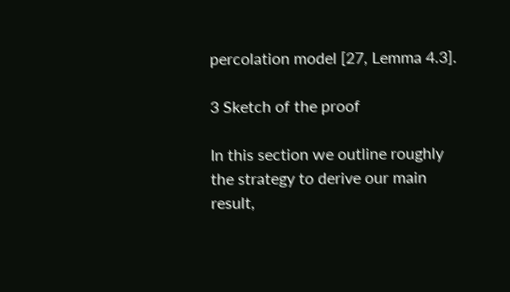percolation model [27, Lemma 4.3].

3 Sketch of the proof

In this section we outline roughly the strategy to derive our main result,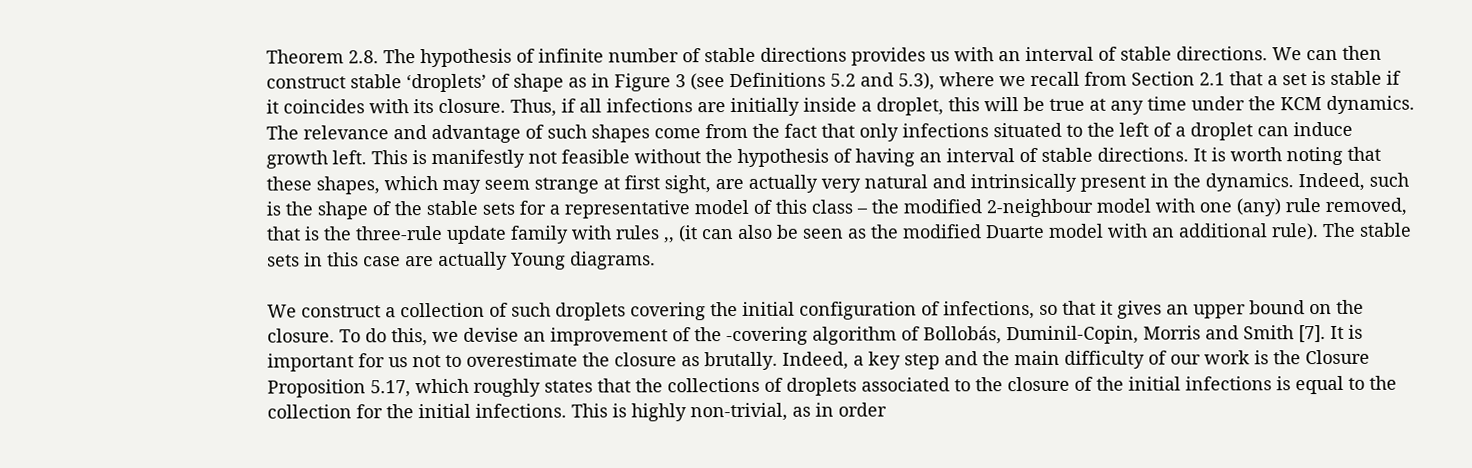Theorem 2.8. The hypothesis of infinite number of stable directions provides us with an interval of stable directions. We can then construct stable ‘droplets’ of shape as in Figure 3 (see Definitions 5.2 and 5.3), where we recall from Section 2.1 that a set is stable if it coincides with its closure. Thus, if all infections are initially inside a droplet, this will be true at any time under the KCM dynamics. The relevance and advantage of such shapes come from the fact that only infections situated to the left of a droplet can induce growth left. This is manifestly not feasible without the hypothesis of having an interval of stable directions. It is worth noting that these shapes, which may seem strange at first sight, are actually very natural and intrinsically present in the dynamics. Indeed, such is the shape of the stable sets for a representative model of this class – the modified 2-neighbour model with one (any) rule removed, that is the three-rule update family with rules ,, (it can also be seen as the modified Duarte model with an additional rule). The stable sets in this case are actually Young diagrams.

We construct a collection of such droplets covering the initial configuration of infections, so that it gives an upper bound on the closure. To do this, we devise an improvement of the -covering algorithm of Bollobás, Duminil-Copin, Morris and Smith [7]. It is important for us not to overestimate the closure as brutally. Indeed, a key step and the main difficulty of our work is the Closure Proposition 5.17, which roughly states that the collections of droplets associated to the closure of the initial infections is equal to the collection for the initial infections. This is highly non-trivial, as in order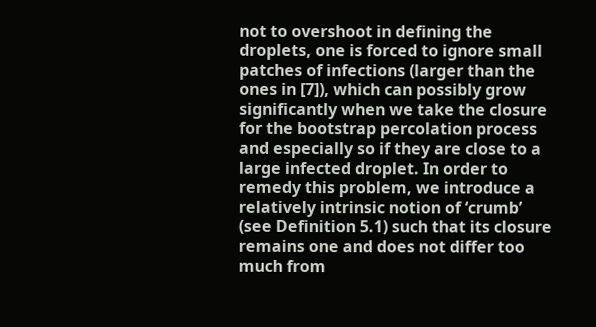not to overshoot in defining the droplets, one is forced to ignore small patches of infections (larger than the ones in [7]), which can possibly grow significantly when we take the closure for the bootstrap percolation process and especially so if they are close to a large infected droplet. In order to remedy this problem, we introduce a relatively intrinsic notion of ‘crumb’ (see Definition 5.1) such that its closure remains one and does not differ too much from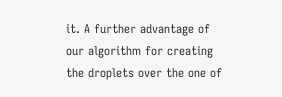it. A further advantage of our algorithm for creating the droplets over the one of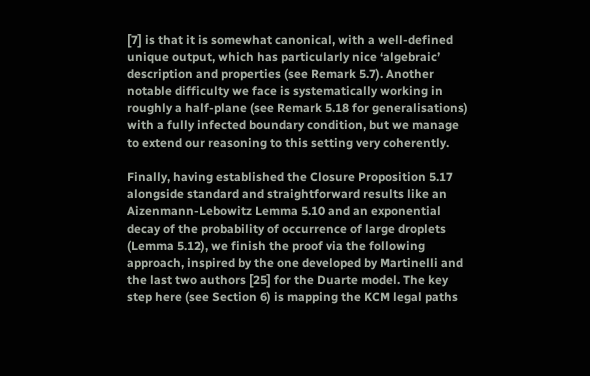[7] is that it is somewhat canonical, with a well-defined unique output, which has particularly nice ‘algebraic’ description and properties (see Remark 5.7). Another notable difficulty we face is systematically working in roughly a half-plane (see Remark 5.18 for generalisations) with a fully infected boundary condition, but we manage to extend our reasoning to this setting very coherently.

Finally, having established the Closure Proposition 5.17 alongside standard and straightforward results like an Aizenmann-Lebowitz Lemma 5.10 and an exponential decay of the probability of occurrence of large droplets (Lemma 5.12), we finish the proof via the following approach, inspired by the one developed by Martinelli and the last two authors [25] for the Duarte model. The key step here (see Section 6) is mapping the KCM legal paths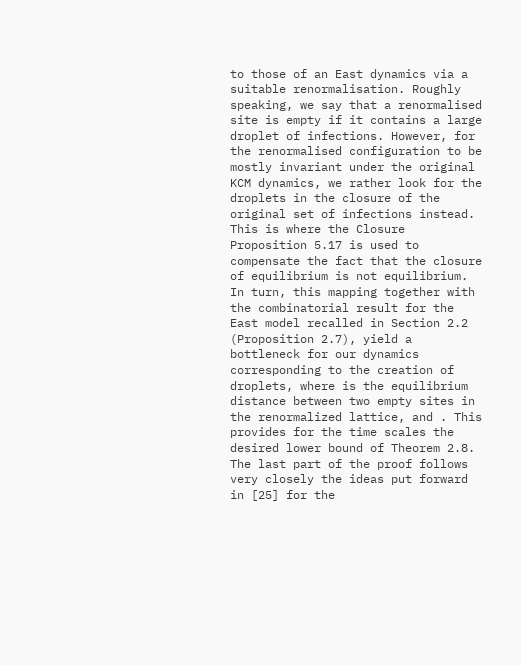to those of an East dynamics via a suitable renormalisation. Roughly speaking, we say that a renormalised site is empty if it contains a large droplet of infections. However, for the renormalised configuration to be mostly invariant under the original KCM dynamics, we rather look for the droplets in the closure of the original set of infections instead. This is where the Closure Proposition 5.17 is used to compensate the fact that the closure of equilibrium is not equilibrium. In turn, this mapping together with the combinatorial result for the East model recalled in Section 2.2 (Proposition 2.7), yield a bottleneck for our dynamics corresponding to the creation of droplets, where is the equilibrium distance between two empty sites in the renormalized lattice, and . This provides for the time scales the desired lower bound of Theorem 2.8. The last part of the proof follows very closely the ideas put forward in [25] for the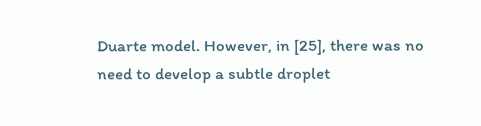Duarte model. However, in [25], there was no need to develop a subtle droplet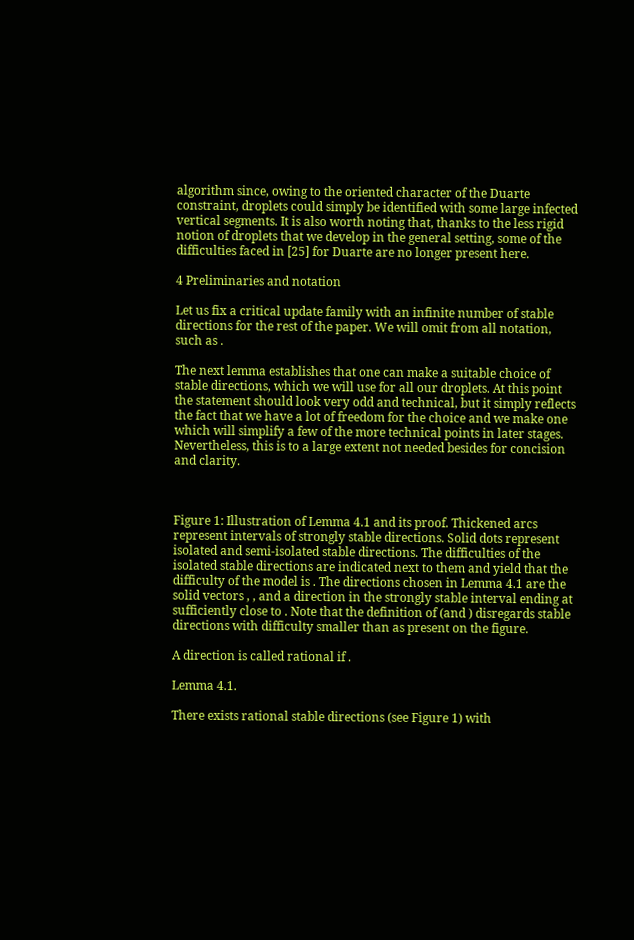algorithm since, owing to the oriented character of the Duarte constraint, droplets could simply be identified with some large infected vertical segments. It is also worth noting that, thanks to the less rigid notion of droplets that we develop in the general setting, some of the difficulties faced in [25] for Duarte are no longer present here.

4 Preliminaries and notation

Let us fix a critical update family with an infinite number of stable directions for the rest of the paper. We will omit from all notation, such as .

The next lemma establishes that one can make a suitable choice of stable directions, which we will use for all our droplets. At this point the statement should look very odd and technical, but it simply reflects the fact that we have a lot of freedom for the choice and we make one which will simplify a few of the more technical points in later stages. Nevertheless, this is to a large extent not needed besides for concision and clarity.



Figure 1: Illustration of Lemma 4.1 and its proof. Thickened arcs represent intervals of strongly stable directions. Solid dots represent isolated and semi-isolated stable directions. The difficulties of the isolated stable directions are indicated next to them and yield that the difficulty of the model is . The directions chosen in Lemma 4.1 are the solid vectors , , and a direction in the strongly stable interval ending at sufficiently close to . Note that the definition of (and ) disregards stable directions with difficulty smaller than as present on the figure.

A direction is called rational if .

Lemma 4.1.

There exists rational stable directions (see Figure 1) with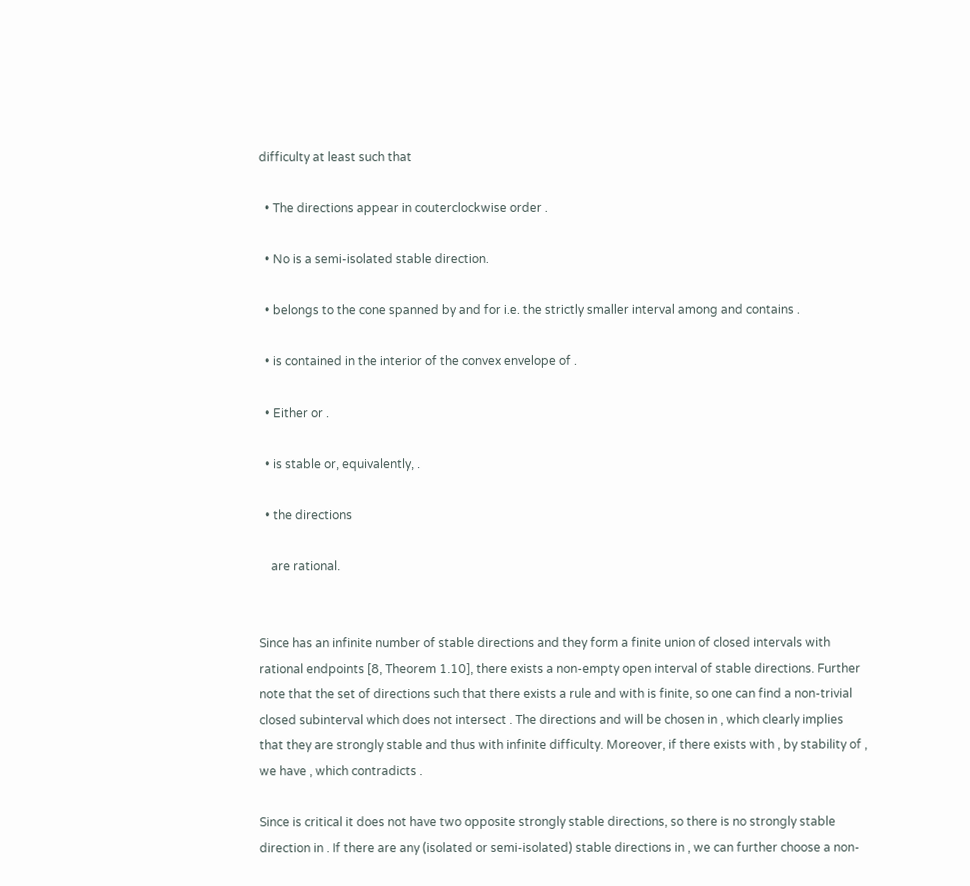difficulty at least such that

  • The directions appear in couterclockwise order .

  • No is a semi-isolated stable direction.

  • belongs to the cone spanned by and for i.e. the strictly smaller interval among and contains .

  • is contained in the interior of the convex envelope of .

  • Either or .

  • is stable or, equivalently, .

  • the directions

    are rational.


Since has an infinite number of stable directions and they form a finite union of closed intervals with rational endpoints [8, Theorem 1.10], there exists a non-empty open interval of stable directions. Further note that the set of directions such that there exists a rule and with is finite, so one can find a non-trivial closed subinterval which does not intersect . The directions and will be chosen in , which clearly implies that they are strongly stable and thus with infinite difficulty. Moreover, if there exists with , by stability of , we have , which contradicts .

Since is critical it does not have two opposite strongly stable directions, so there is no strongly stable direction in . If there are any (isolated or semi-isolated) stable directions in , we can further choose a non-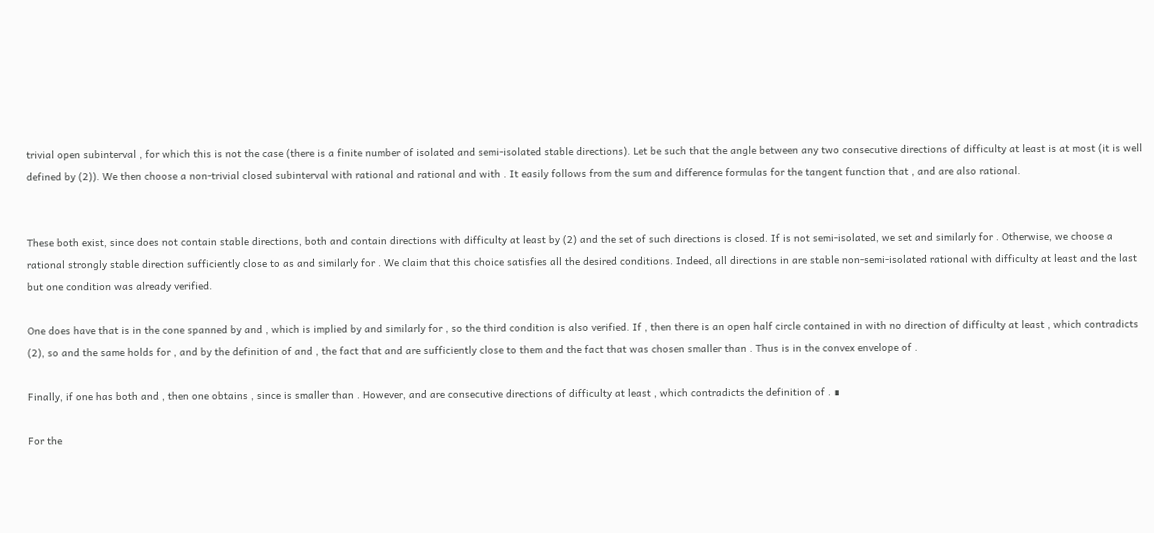trivial open subinterval , for which this is not the case (there is a finite number of isolated and semi-isolated stable directions). Let be such that the angle between any two consecutive directions of difficulty at least is at most (it is well defined by (2)). We then choose a non-trivial closed subinterval with rational and rational and with . It easily follows from the sum and difference formulas for the tangent function that , and are also rational.


These both exist, since does not contain stable directions, both and contain directions with difficulty at least by (2) and the set of such directions is closed. If is not semi-isolated, we set and similarly for . Otherwise, we choose a rational strongly stable direction sufficiently close to as and similarly for . We claim that this choice satisfies all the desired conditions. Indeed, all directions in are stable non-semi-isolated rational with difficulty at least and the last but one condition was already verified.

One does have that is in the cone spanned by and , which is implied by and similarly for , so the third condition is also verified. If , then there is an open half circle contained in with no direction of difficulty at least , which contradicts (2), so and the same holds for , and by the definition of and , the fact that and are sufficiently close to them and the fact that was chosen smaller than . Thus is in the convex envelope of .

Finally, if one has both and , then one obtains , since is smaller than . However, and are consecutive directions of difficulty at least , which contradicts the definition of . ∎

For the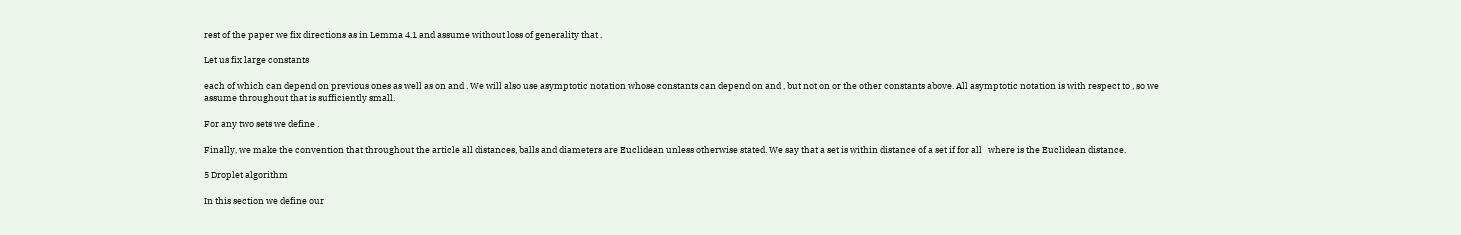rest of the paper we fix directions as in Lemma 4.1 and assume without loss of generality that .

Let us fix large constants

each of which can depend on previous ones as well as on and . We will also use asymptotic notation whose constants can depend on and , but not on or the other constants above. All asymptotic notation is with respect to , so we assume throughout that is sufficiently small.

For any two sets we define .

Finally, we make the convention that throughout the article all distances, balls and diameters are Euclidean unless otherwise stated. We say that a set is within distance of a set if for all   where is the Euclidean distance.

5 Droplet algorithm

In this section we define our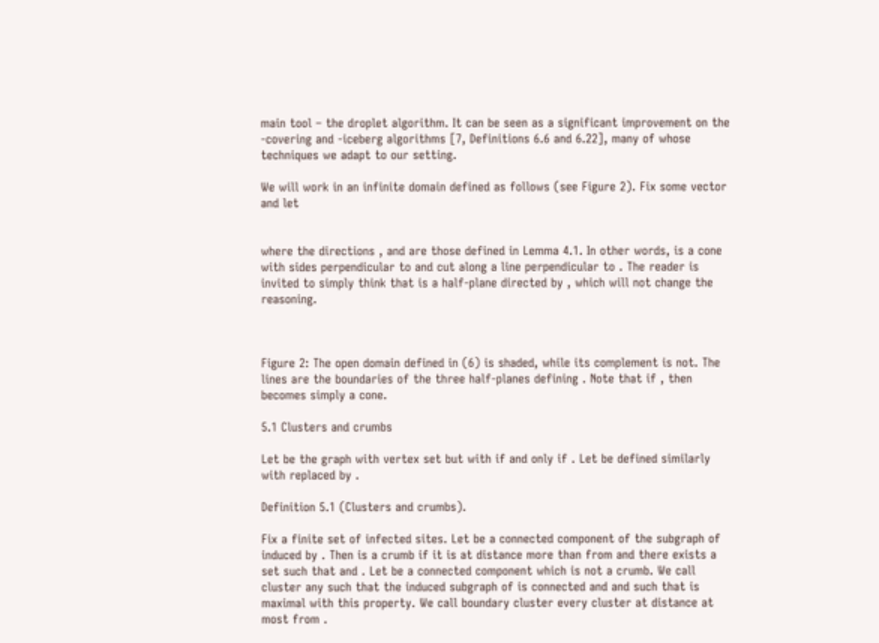main tool – the droplet algorithm. It can be seen as a significant improvement on the -covering and -iceberg algorithms [7, Definitions 6.6 and 6.22], many of whose techniques we adapt to our setting.

We will work in an infinite domain defined as follows (see Figure 2). Fix some vector and let


where the directions , and are those defined in Lemma 4.1. In other words, is a cone with sides perpendicular to and cut along a line perpendicular to . The reader is invited to simply think that is a half-plane directed by , which will not change the reasoning.



Figure 2: The open domain defined in (6) is shaded, while its complement is not. The lines are the boundaries of the three half-planes defining . Note that if , then becomes simply a cone.

5.1 Clusters and crumbs

Let be the graph with vertex set but with if and only if . Let be defined similarly with replaced by .

Definition 5.1 (Clusters and crumbs).

Fix a finite set of infected sites. Let be a connected component of the subgraph of induced by . Then is a crumb if it is at distance more than from and there exists a set such that and . Let be a connected component which is not a crumb. We call cluster any such that the induced subgraph of is connected and and such that is maximal with this property. We call boundary cluster every cluster at distance at most from .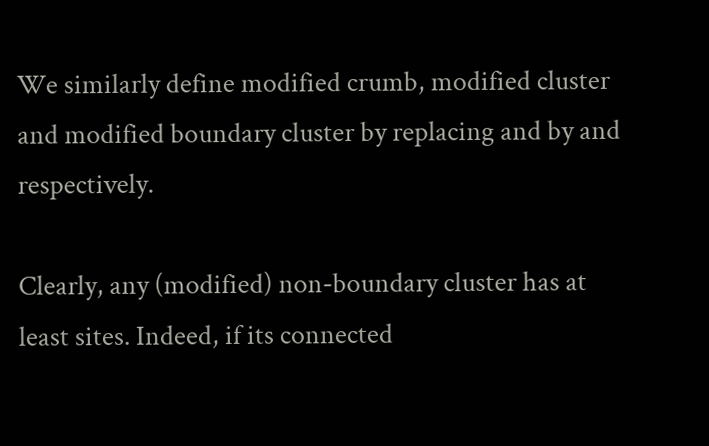We similarly define modified crumb, modified cluster and modified boundary cluster by replacing and by and respectively.

Clearly, any (modified) non-boundary cluster has at least sites. Indeed, if its connected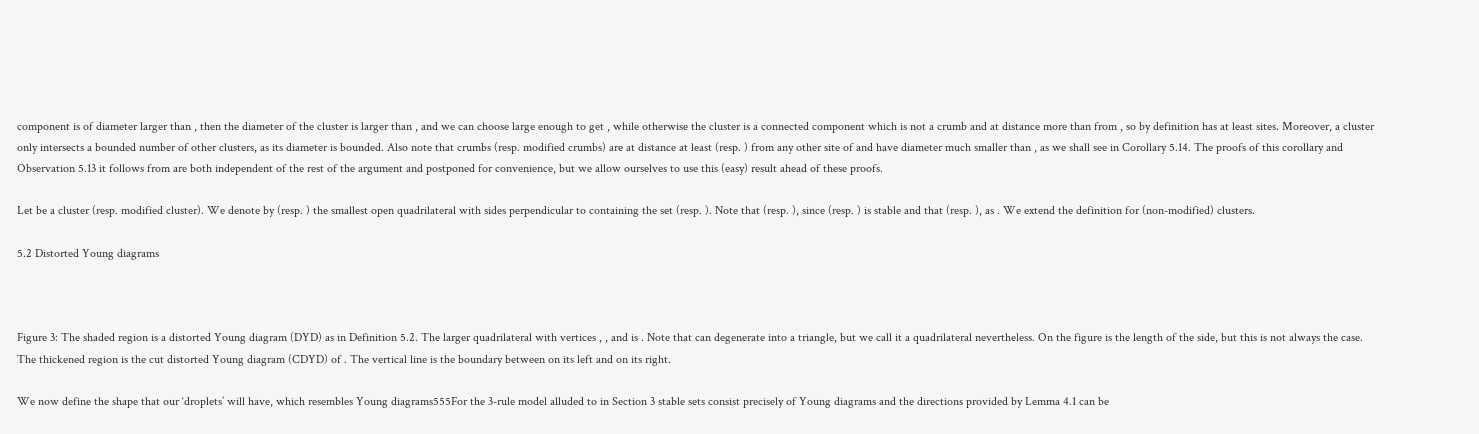component is of diameter larger than , then the diameter of the cluster is larger than , and we can choose large enough to get , while otherwise the cluster is a connected component which is not a crumb and at distance more than from , so by definition has at least sites. Moreover, a cluster only intersects a bounded number of other clusters, as its diameter is bounded. Also note that crumbs (resp. modified crumbs) are at distance at least (resp. ) from any other site of and have diameter much smaller than , as we shall see in Corollary 5.14. The proofs of this corollary and Observation 5.13 it follows from are both independent of the rest of the argument and postponed for convenience, but we allow ourselves to use this (easy) result ahead of these proofs.

Let be a cluster (resp. modified cluster). We denote by (resp. ) the smallest open quadrilateral with sides perpendicular to containing the set (resp. ). Note that (resp. ), since (resp. ) is stable and that (resp. ), as . We extend the definition for (non-modified) clusters.

5.2 Distorted Young diagrams



Figure 3: The shaded region is a distorted Young diagram (DYD) as in Definition 5.2. The larger quadrilateral with vertices , , and is . Note that can degenerate into a triangle, but we call it a quadrilateral nevertheless. On the figure is the length of the side, but this is not always the case. The thickened region is the cut distorted Young diagram (CDYD) of . The vertical line is the boundary between on its left and on its right.

We now define the shape that our ‘droplets’ will have, which resembles Young diagrams555For the 3-rule model alluded to in Section 3 stable sets consist precisely of Young diagrams and the directions provided by Lemma 4.1 can be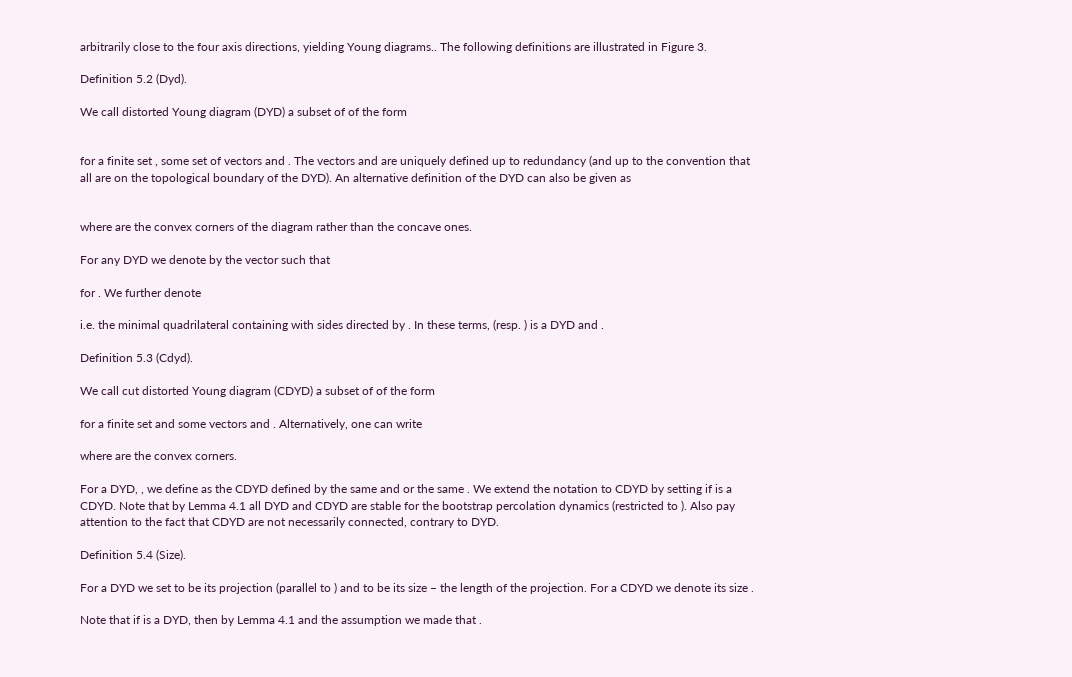arbitrarily close to the four axis directions, yielding Young diagrams.. The following definitions are illustrated in Figure 3.

Definition 5.2 (Dyd).

We call distorted Young diagram (DYD) a subset of of the form


for a finite set , some set of vectors and . The vectors and are uniquely defined up to redundancy (and up to the convention that all are on the topological boundary of the DYD). An alternative definition of the DYD can also be given as


where are the convex corners of the diagram rather than the concave ones.

For any DYD we denote by the vector such that

for . We further denote

i.e. the minimal quadrilateral containing with sides directed by . In these terms, (resp. ) is a DYD and .

Definition 5.3 (Cdyd).

We call cut distorted Young diagram (CDYD) a subset of of the form

for a finite set and some vectors and . Alternatively, one can write

where are the convex corners.

For a DYD, , we define as the CDYD defined by the same and or the same . We extend the notation to CDYD by setting if is a CDYD. Note that by Lemma 4.1 all DYD and CDYD are stable for the bootstrap percolation dynamics (restricted to ). Also pay attention to the fact that CDYD are not necessarily connected, contrary to DYD.

Definition 5.4 (Size).

For a DYD we set to be its projection (parallel to ) and to be its size – the length of the projection. For a CDYD we denote its size .

Note that if is a DYD, then by Lemma 4.1 and the assumption we made that .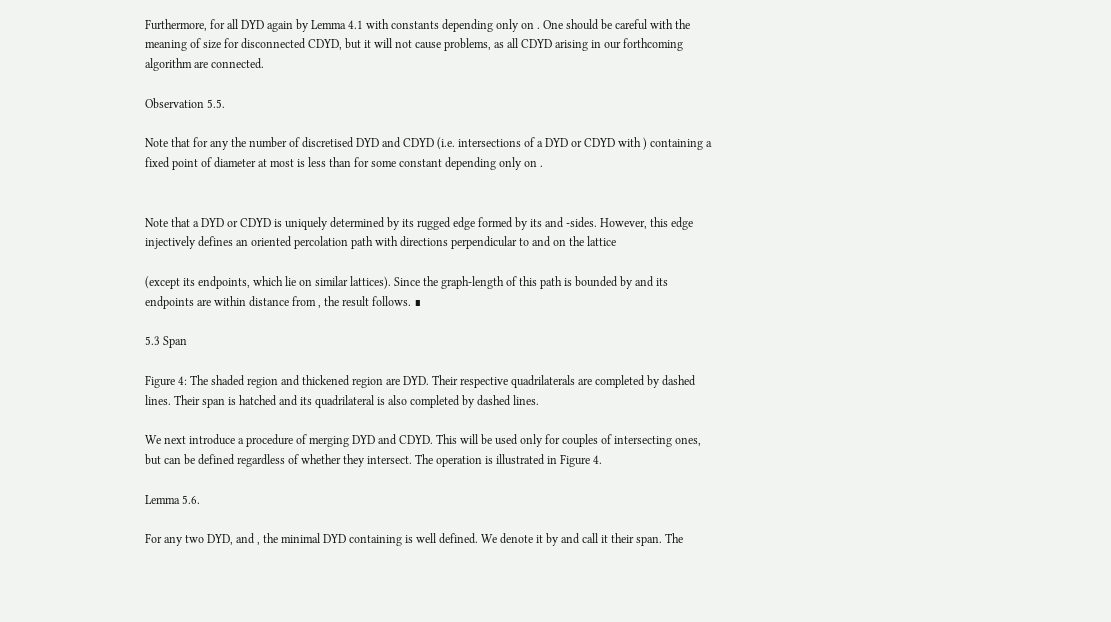Furthermore, for all DYD again by Lemma 4.1 with constants depending only on . One should be careful with the meaning of size for disconnected CDYD, but it will not cause problems, as all CDYD arising in our forthcoming algorithm are connected.

Observation 5.5.

Note that for any the number of discretised DYD and CDYD (i.e. intersections of a DYD or CDYD with ) containing a fixed point of diameter at most is less than for some constant depending only on .


Note that a DYD or CDYD is uniquely determined by its rugged edge formed by its and -sides. However, this edge injectively defines an oriented percolation path with directions perpendicular to and on the lattice

(except its endpoints, which lie on similar lattices). Since the graph-length of this path is bounded by and its endpoints are within distance from , the result follows. ∎

5.3 Span

Figure 4: The shaded region and thickened region are DYD. Their respective quadrilaterals are completed by dashed lines. Their span is hatched and its quadrilateral is also completed by dashed lines.

We next introduce a procedure of merging DYD and CDYD. This will be used only for couples of intersecting ones, but can be defined regardless of whether they intersect. The operation is illustrated in Figure 4.

Lemma 5.6.

For any two DYD, and , the minimal DYD containing is well defined. We denote it by and call it their span. The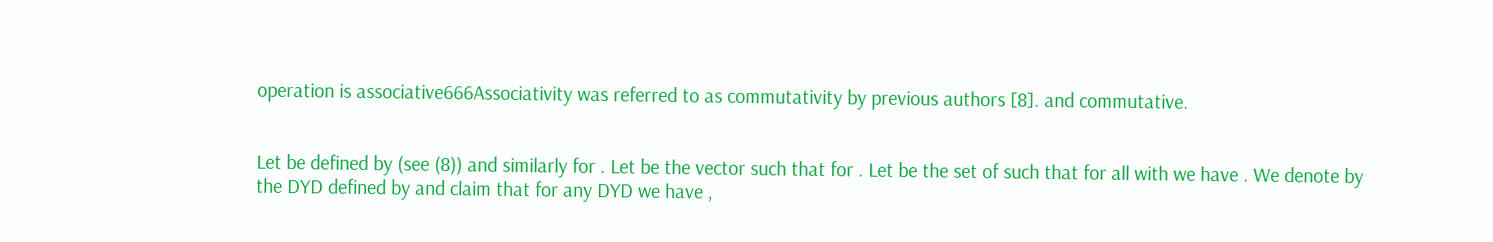operation is associative666Associativity was referred to as commutativity by previous authors [8]. and commutative.


Let be defined by (see (8)) and similarly for . Let be the vector such that for . Let be the set of such that for all with we have . We denote by the DYD defined by and claim that for any DYD we have ,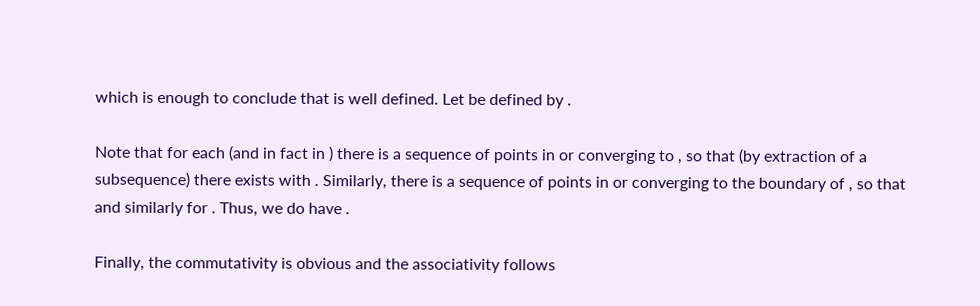which is enough to conclude that is well defined. Let be defined by .

Note that for each (and in fact in ) there is a sequence of points in or converging to , so that (by extraction of a subsequence) there exists with . Similarly, there is a sequence of points in or converging to the boundary of , so that and similarly for . Thus, we do have .

Finally, the commutativity is obvious and the associativity follows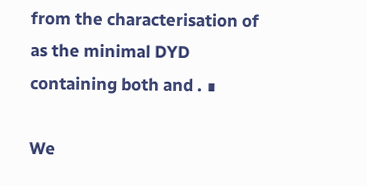from the characterisation of as the minimal DYD containing both and . ∎

We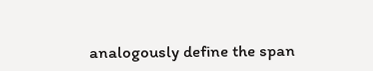analogously define the span